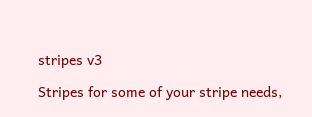stripes v3

Stripes for some of your stripe needs,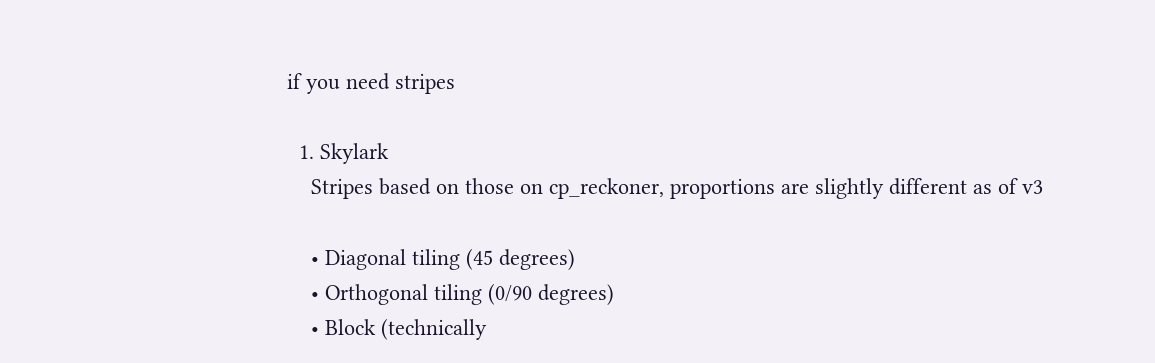if you need stripes

  1. Skylark
    Stripes based on those on cp_reckoner, proportions are slightly different as of v3

    • Diagonal tiling (45 degrees)
    • Orthogonal tiling (0/90 degrees)
    • Block (technically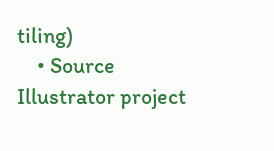tiling)
    • Source Illustrator project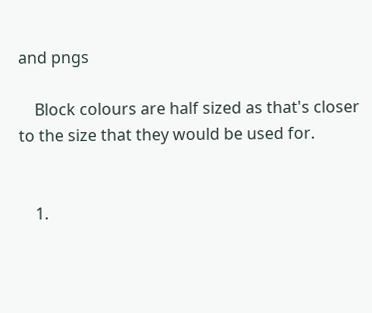and pngs

    Block colours are half sized as that's closer to the size that they would be used for.


    1.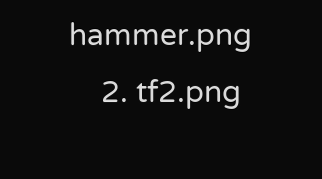hammer.png
    2. tf2.png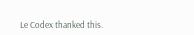Le Codex thanked this.